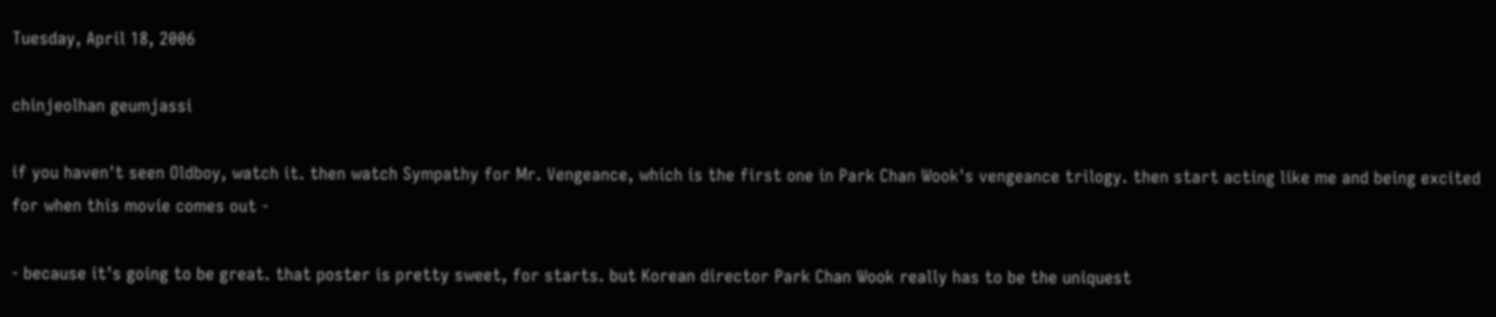Tuesday, April 18, 2006

chinjeolhan geumjassi

if you haven't seen Oldboy, watch it. then watch Sympathy for Mr. Vengeance, which is the first one in Park Chan Wook's vengeance trilogy. then start acting like me and being excited for when this movie comes out -

- because it's going to be great. that poster is pretty sweet, for starts. but Korean director Park Chan Wook really has to be the uniquest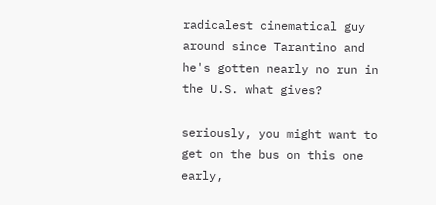radicalest cinematical guy around since Tarantino and he's gotten nearly no run in the U.S. what gives?

seriously, you might want to get on the bus on this one early,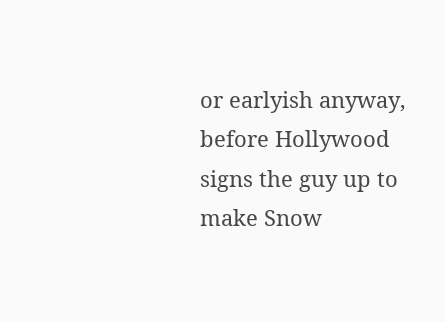or earlyish anyway, before Hollywood signs the guy up to make Snow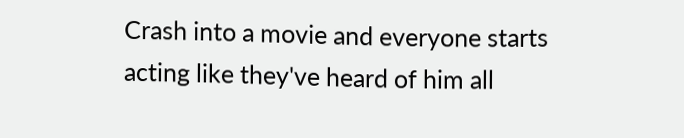Crash into a movie and everyone starts acting like they've heard of him all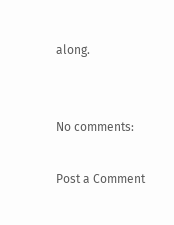along.


No comments:

Post a Comment